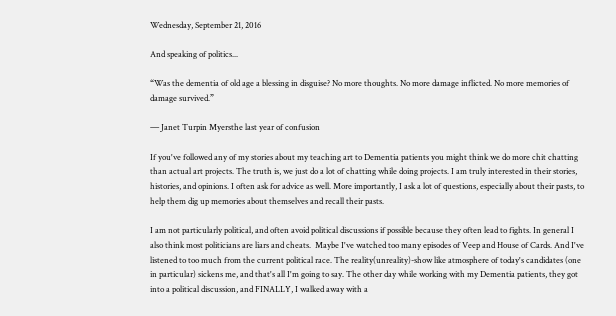Wednesday, September 21, 2016

And speaking of politics...

“Was the dementia of old age a blessing in disguise? No more thoughts. No more damage inflicted. No more memories of damage survived.”

― Janet Turpin Myersthe last year of confusion

If you've followed any of my stories about my teaching art to Dementia patients you might think we do more chit chatting than actual art projects. The truth is, we just do a lot of chatting while doing projects. I am truly interested in their stories, histories, and opinions. I often ask for advice as well. More importantly, I ask a lot of questions, especially about their pasts, to help them dig up memories about themselves and recall their pasts.

I am not particularly political, and often avoid political discussions if possible because they often lead to fights. In general I also think most politicians are liars and cheats.  Maybe I've watched too many episodes of Veep and House of Cards. And I've listened to too much from the current political race. The reality(unreality)-show like atmosphere of today's candidates (one in particular) sickens me, and that's all I'm going to say. The other day while working with my Dementia patients, they got into a political discussion, and FINALLY, I walked away with a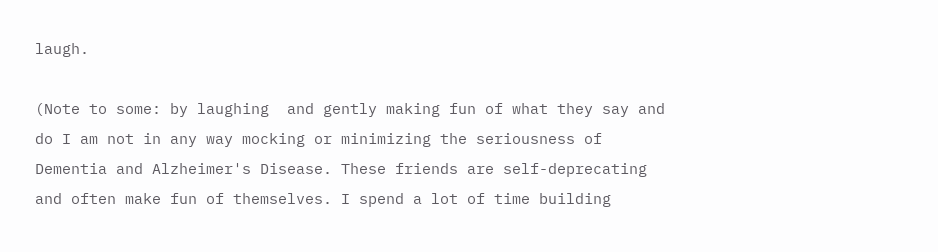laugh.

(Note to some: by laughing  and gently making fun of what they say and do I am not in any way mocking or minimizing the seriousness of Dementia and Alzheimer's Disease. These friends are self-deprecating and often make fun of themselves. I spend a lot of time building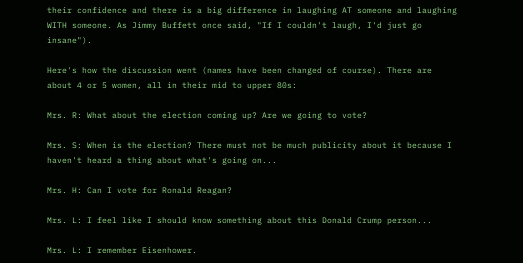their confidence and there is a big difference in laughing AT someone and laughing WITH someone. As Jimmy Buffett once said, "If I couldn't laugh, I'd just go insane").

Here's how the discussion went (names have been changed of course). There are about 4 or 5 women, all in their mid to upper 80s:

Mrs. R: What about the election coming up? Are we going to vote?

Mrs. S: When is the election? There must not be much publicity about it because I haven't heard a thing about what's going on...

Mrs. H: Can I vote for Ronald Reagan?

Mrs. L: I feel like I should know something about this Donald Crump person...

Mrs. L: I remember Eisenhower.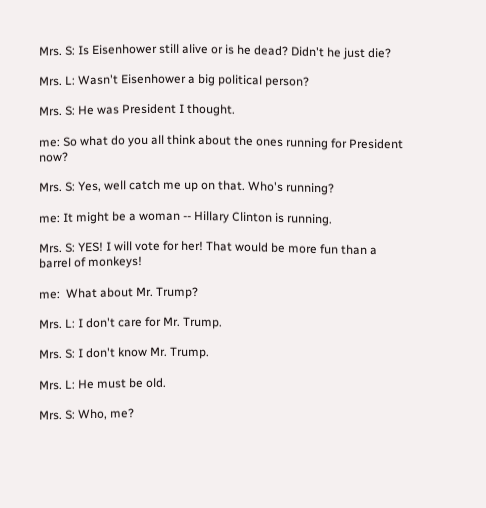Mrs. S: Is Eisenhower still alive or is he dead? Didn't he just die?

Mrs. L: Wasn't Eisenhower a big political person?

Mrs. S: He was President I thought.

me: So what do you all think about the ones running for President now?

Mrs. S: Yes, well catch me up on that. Who's running?

me: It might be a woman -- Hillary Clinton is running.

Mrs. S: YES! I will vote for her! That would be more fun than a barrel of monkeys!

me:  What about Mr. Trump?

Mrs. L: I don't care for Mr. Trump.

Mrs. S: I don't know Mr. Trump.

Mrs. L: He must be old.

Mrs. S: Who, me?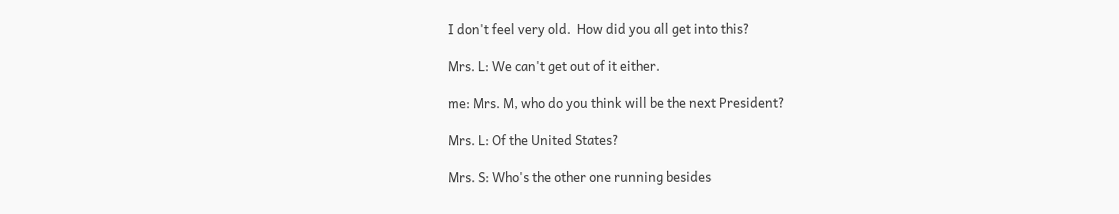I don't feel very old.  How did you all get into this?

Mrs. L: We can't get out of it either.

me: Mrs. M, who do you think will be the next President?

Mrs. L: Of the United States?

Mrs. S: Who's the other one running besides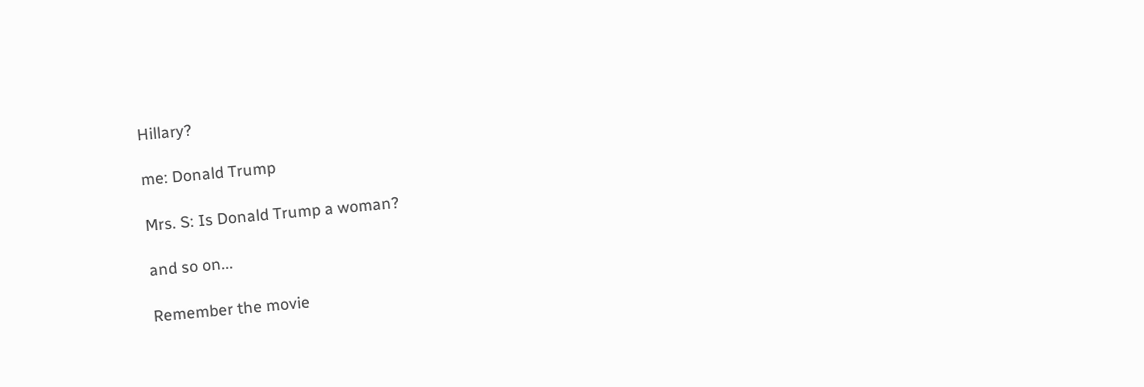Hillary?

me: Donald Trump

Mrs. S: Is Donald Trump a woman?

and so on...

Remember the movie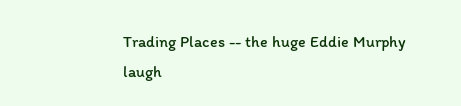Trading Places -- the huge Eddie Murphy laugh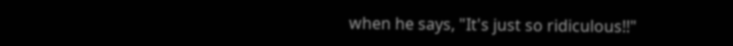when he says, "It's just so ridiculous!!"